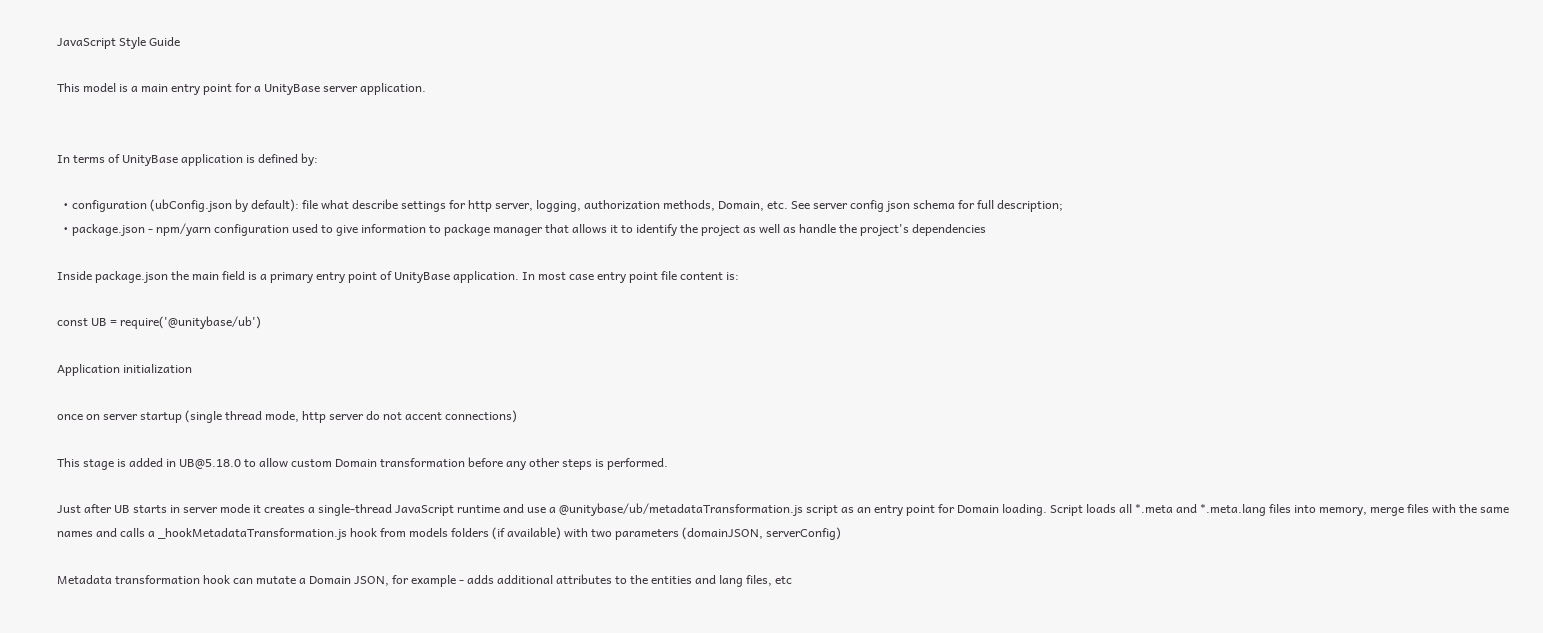JavaScript Style Guide

This model is a main entry point for a UnityBase server application.


In terms of UnityBase application is defined by:

  • configuration (ubConfig.json by default): file what describe settings for http server, logging, authorization methods, Domain, etc. See server config json schema for full description;
  • package.json - npm/yarn configuration used to give information to package manager that allows it to identify the project as well as handle the project's dependencies

Inside package.json the main field is a primary entry point of UnityBase application. In most case entry point file content is:

const UB = require('@unitybase/ub')

Application initialization

once on server startup (single thread mode, http server do not accent connections)

This stage is added in UB@5.18.0 to allow custom Domain transformation before any other steps is performed.

Just after UB starts in server mode it creates a single-thread JavaScript runtime and use a @unitybase/ub/metadataTransformation.js script as an entry point for Domain loading. Script loads all *.meta and *.meta.lang files into memory, merge files with the same names and calls a _hookMetadataTransformation.js hook from models folders (if available) with two parameters (domainJSON, serverConfig)

Metadata transformation hook can mutate a Domain JSON, for example - adds additional attributes to the entities and lang files, etc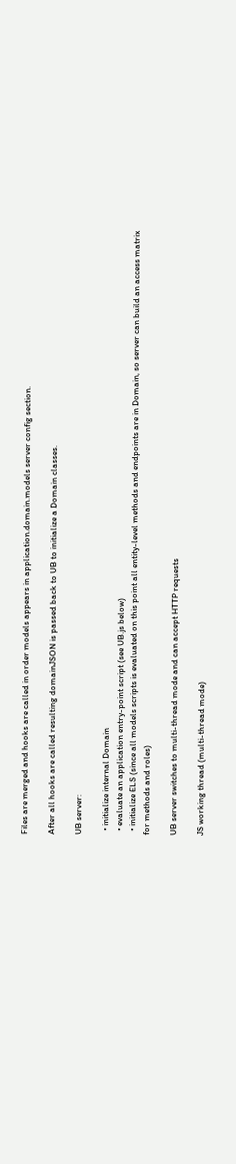Files are merged and hooks are called in order models appears in application.domain.models server config section.

After all hooks are called resulting domainJSON is passed back to UB to initialize a Domain classes.

UB server:

  • initialize internal Domain
  • evaluate an application entry-point script (see UB.js below)
  • initialize ELS (since all models scripts is evaluated on this point all entity-level methods and endpoints are in Domain, so server can build an access matrix for methods and roles)

UB server switches to multi-thread mode and can accept HTTP requests

JS working thread (multi-thread mode)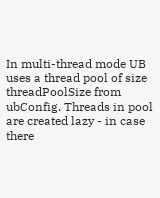In multi-thread mode UB uses a thread pool of size threadPoolSize from ubConfig. Threads in pool are created lazy - in case there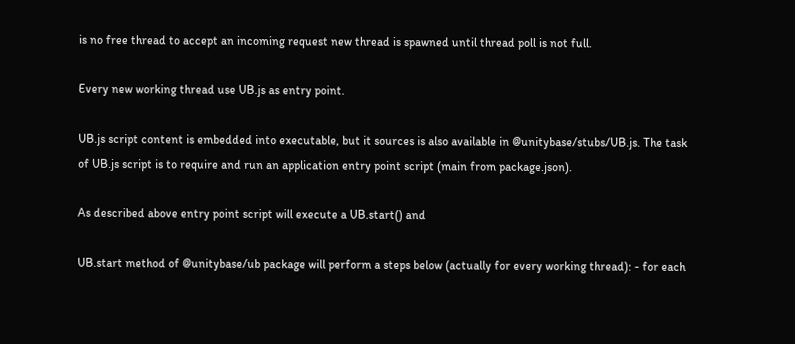is no free thread to accept an incoming request new thread is spawned until thread poll is not full.

Every new working thread use UB.js as entry point.

UB.js script content is embedded into executable, but it sources is also available in @unitybase/stubs/UB.js. The task of UB.js script is to require and run an application entry point script (main from package.json).

As described above entry point script will execute a UB.start() and

UB.start method of @unitybase/ub package will perform a steps below (actually for every working thread): - for each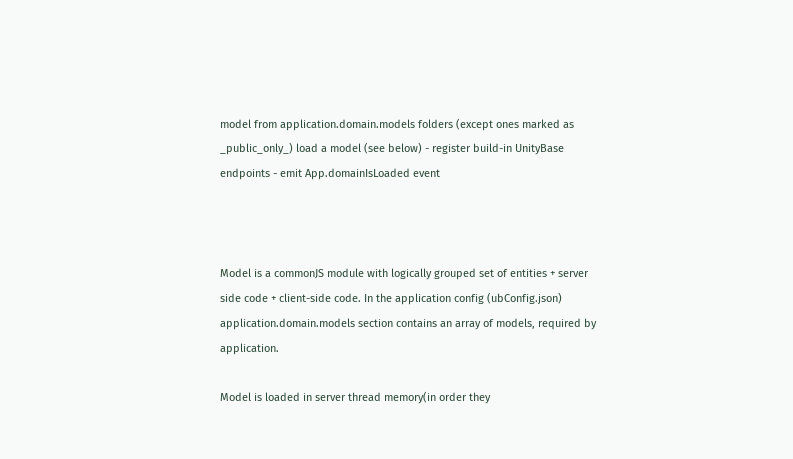model from application.domain.models folders (except ones marked as _public_only_) load a model (see below) - register build-in UnityBase endpoints - emit App.domainIsLoaded event



Model is a commonJS module with logically grouped set of entities + server side code + client-side code. In the application config (ubConfig.json) application.domain.models section contains an array of models, required by application.

Model is loaded in server thread memory(in order they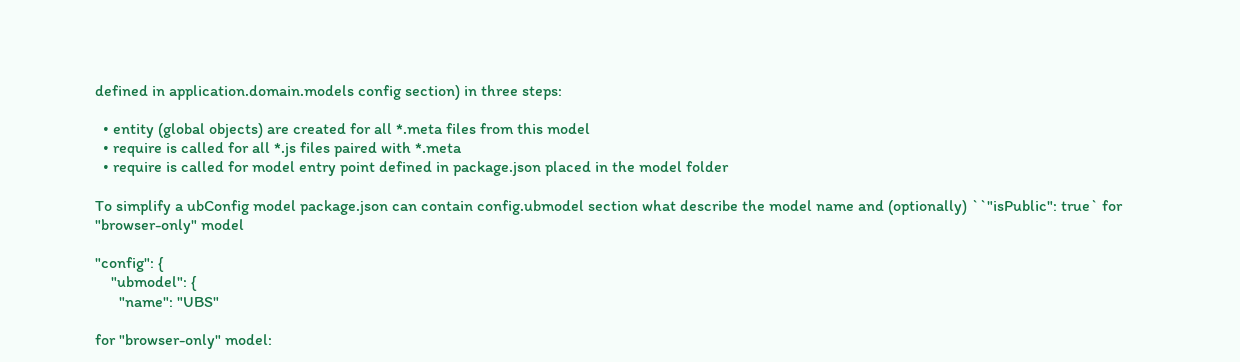defined in application.domain.models config section) in three steps:

  • entity (global objects) are created for all *.meta files from this model
  • require is called for all *.js files paired with *.meta
  • require is called for model entry point defined in package.json placed in the model folder

To simplify a ubConfig model package.json can contain config.ubmodel section what describe the model name and (optionally) ``"isPublic": true` for "browser-only" model

"config": {
    "ubmodel": {
      "name": "UBS"

for "browser-only" model: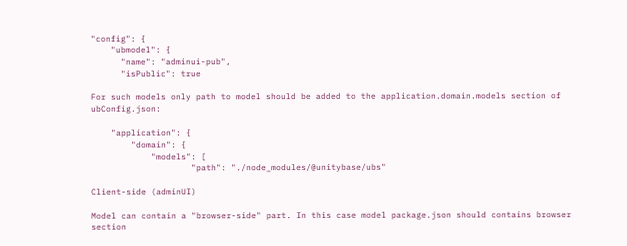"config": {
    "ubmodel": {
      "name": "adminui-pub",
      "isPublic": true

For such models only path to model should be added to the application.domain.models section of ubConfig.json:

    "application": {
        "domain": {
            "models": [
                    "path": "./node_modules/@unitybase/ubs"

Client-side (adminUI)

Model can contain a "browser-side" part. In this case model package.json should contains browser section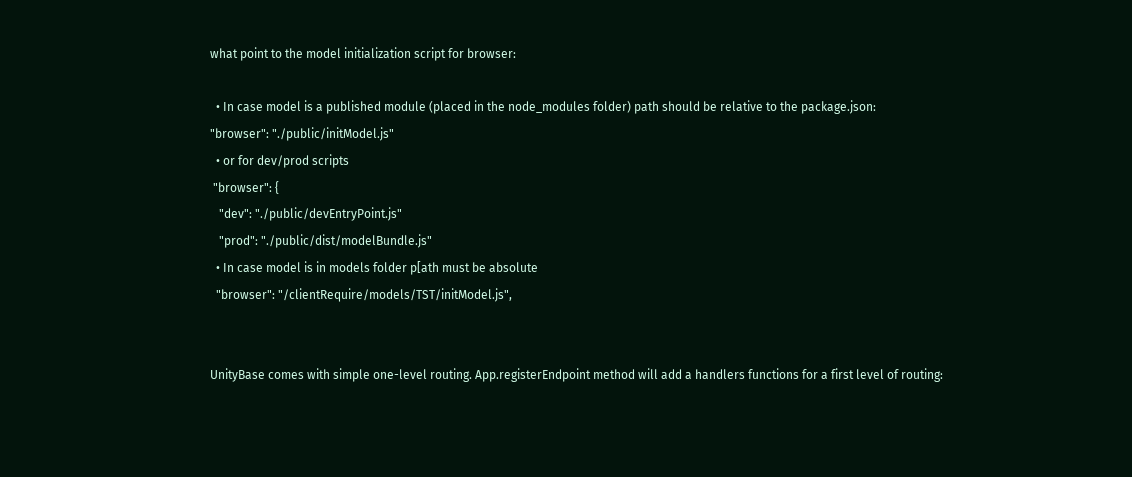what point to the model initialization script for browser:

  • In case model is a published module (placed in the node_modules folder) path should be relative to the package.json:
"browser": "./public/initModel.js"
  • or for dev/prod scripts
 "browser": {
   "dev": "./public/devEntryPoint.js"
   "prod": "./public/dist/modelBundle.js"
  • In case model is in models folder p[ath must be absolute
  "browser": "/clientRequire/models/TST/initModel.js",


UnityBase comes with simple one-level routing. App.registerEndpoint method will add a handlers functions for a first level of routing: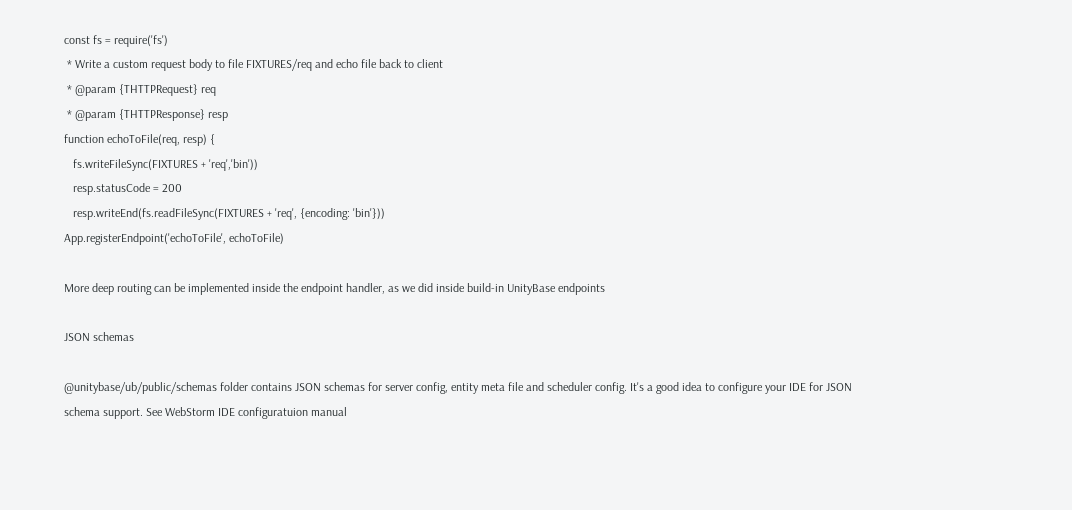const fs = require('fs')
 * Write a custom request body to file FIXTURES/req and echo file back to client
 * @param {THTTPRequest} req
 * @param {THTTPResponse} resp
function echoToFile(req, resp) {
   fs.writeFileSync(FIXTURES + 'req','bin'))
   resp.statusCode = 200
   resp.writeEnd(fs.readFileSync(FIXTURES + 'req', {encoding: 'bin'}))
App.registerEndpoint('echoToFile', echoToFile)

More deep routing can be implemented inside the endpoint handler, as we did inside build-in UnityBase endpoints

JSON schemas

@unitybase/ub/public/schemas folder contains JSON schemas for server config, entity meta file and scheduler config. It's a good idea to configure your IDE for JSON schema support. See WebStorm IDE configuratuion manual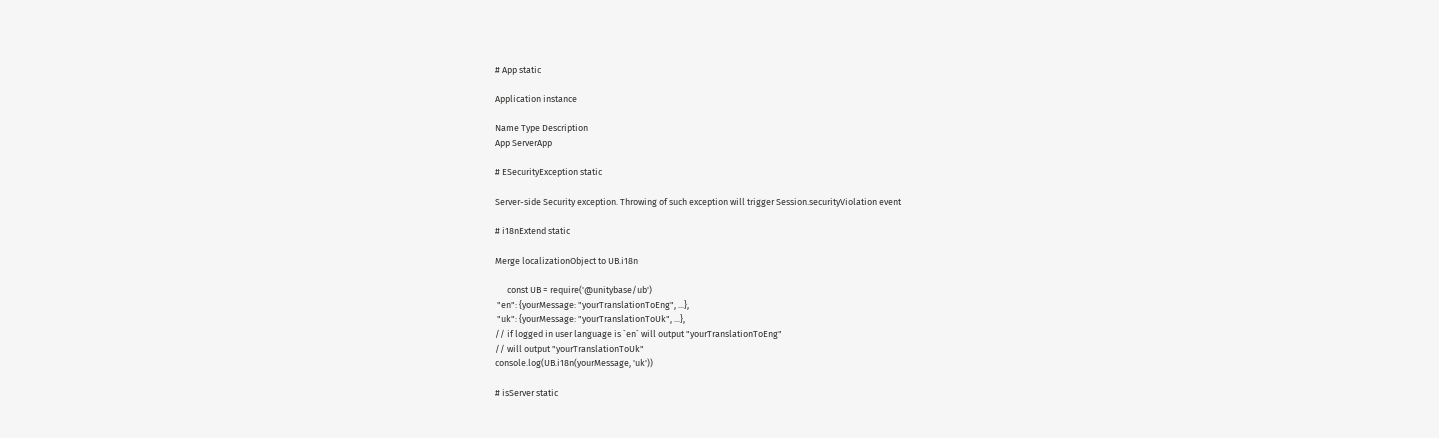# App static

Application instance

Name Type Description
App ServerApp

# ESecurityException static

Server-side Security exception. Throwing of such exception will trigger Session.securityViolation event

# i18nExtend static

Merge localizationObject to UB.i18n

      const UB = require('@unitybase/ub')
 "en": {yourMessage: "yourTranslationToEng", ...},
 "uk": {yourMessage: "yourTranslationToUk", ...},
// if logged in user language is `en` will output "yourTranslationToEng"
// will output "yourTranslationToUk"
console.log(UB.i18n(yourMessage, 'uk'))

# isServer static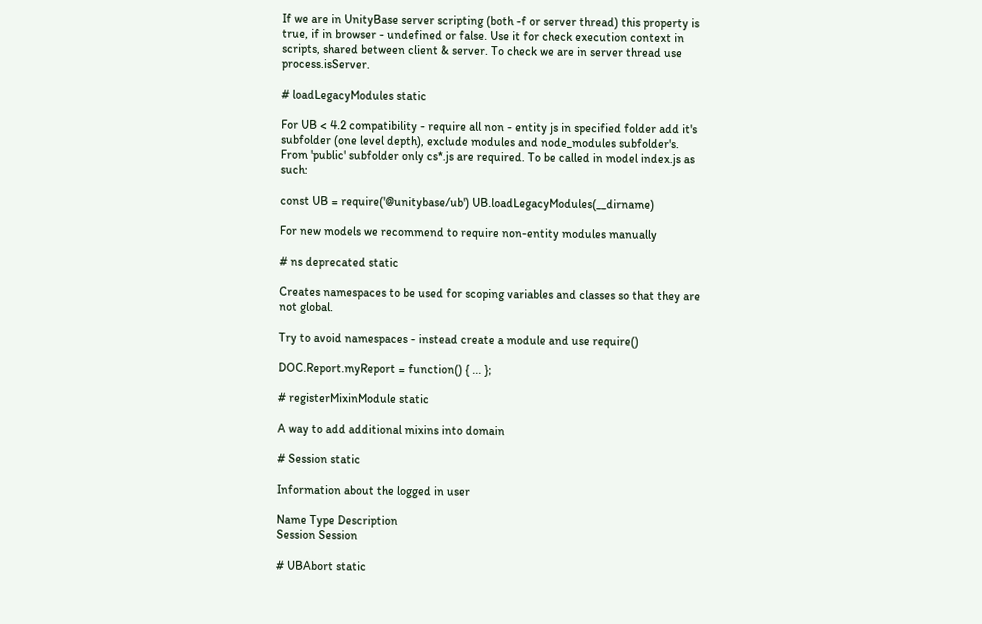If we are in UnityBase server scripting (both -f or server thread) this property is true, if in browser - undefined or false. Use it for check execution context in scripts, shared between client & server. To check we are in server thread use process.isServer.

# loadLegacyModules static

For UB < 4.2 compatibility - require all non - entity js in specified folder add it's subfolder (one level depth), exclude modules and node_modules subfolder's. From 'public' subfolder only cs*.js are required. To be called in model index.js as such:

const UB = require('@unitybase/ub') UB.loadLegacyModules(__dirname)

For new models we recommend to require non-entity modules manually

# ns deprecated static

Creates namespaces to be used for scoping variables and classes so that they are not global.

Try to avoid namespaces - instead create a module and use require()

DOC.Report.myReport = function() { ... };

# registerMixinModule static

A way to add additional mixins into domain

# Session static

Information about the logged in user

Name Type Description
Session Session

# UBAbort static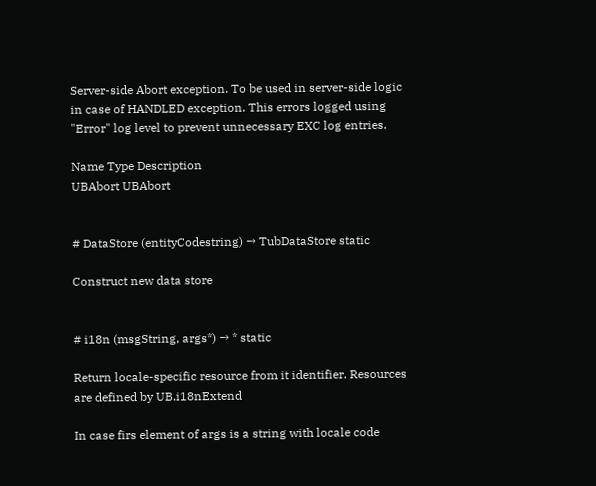Server-side Abort exception. To be used in server-side logic in case of HANDLED exception. This errors logged using "Error" log level to prevent unnecessary EXC log entries.

Name Type Description
UBAbort UBAbort


# DataStore (entityCodestring) → TubDataStore static

Construct new data store


# i18n (msgString, args*) → * static

Return locale-specific resource from it identifier. Resources are defined by UB.i18nExtend

In case firs element of args is a string with locale code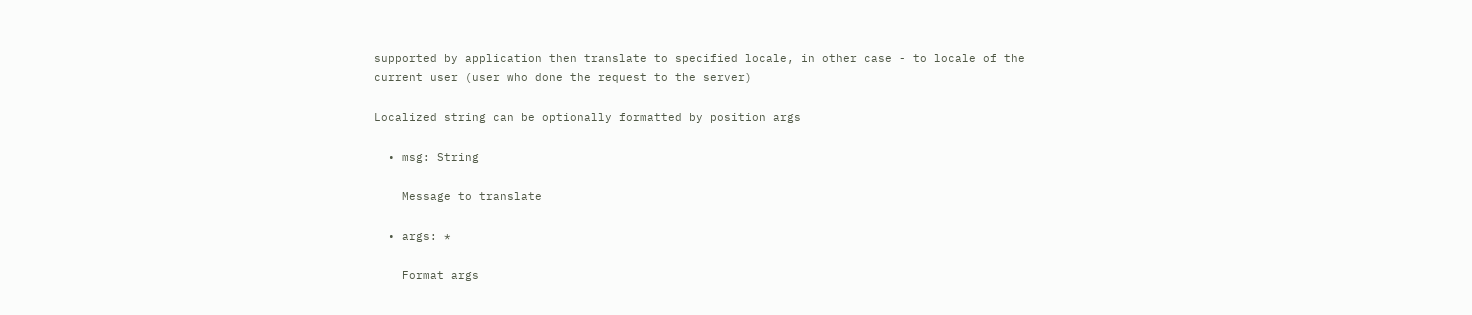supported by application then translate to specified locale, in other case - to locale of the current user (user who done the request to the server)

Localized string can be optionally formatted by position args

  • msg: String

    Message to translate

  • args: *

    Format args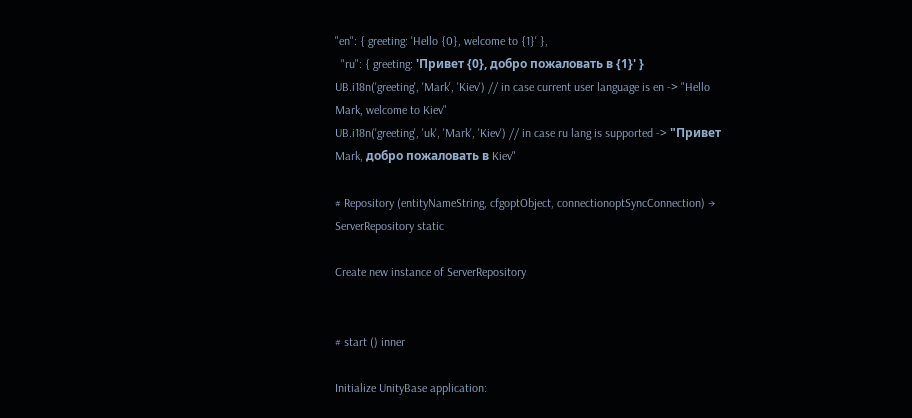"en": { greeting: 'Hello {0}, welcome to {1}' },
  "ru": { greeting: 'Привет {0}, добро пожаловать в {1}' }
UB.i18n('greeting', 'Mark', 'Kiev') // in case current user language is en -> "Hello Mark, welcome to Kiev"
UB.i18n('greeting', 'uk', 'Mark', 'Kiev') // in case ru lang is supported -> "Привет Mark, добро пожаловать в Kiev"

# Repository (entityNameString, cfgoptObject, connectionoptSyncConnection) → ServerRepository static

Create new instance of ServerRepository


# start () inner

Initialize UnityBase application: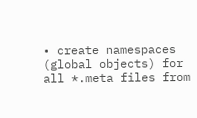• create namespaces (global objects) for all *.meta files from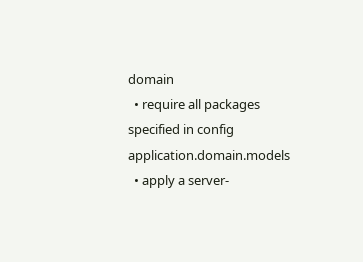domain
  • require all packages specified in config application.domain.models
  • apply a server-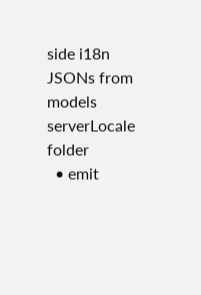side i18n JSONs from models serverLocale folder
  • emit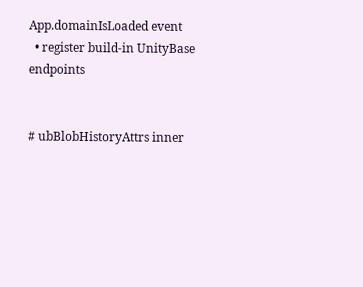App.domainIsLoaded event
  • register build-in UnityBase endpoints


# ubBlobHistoryAttrs inner